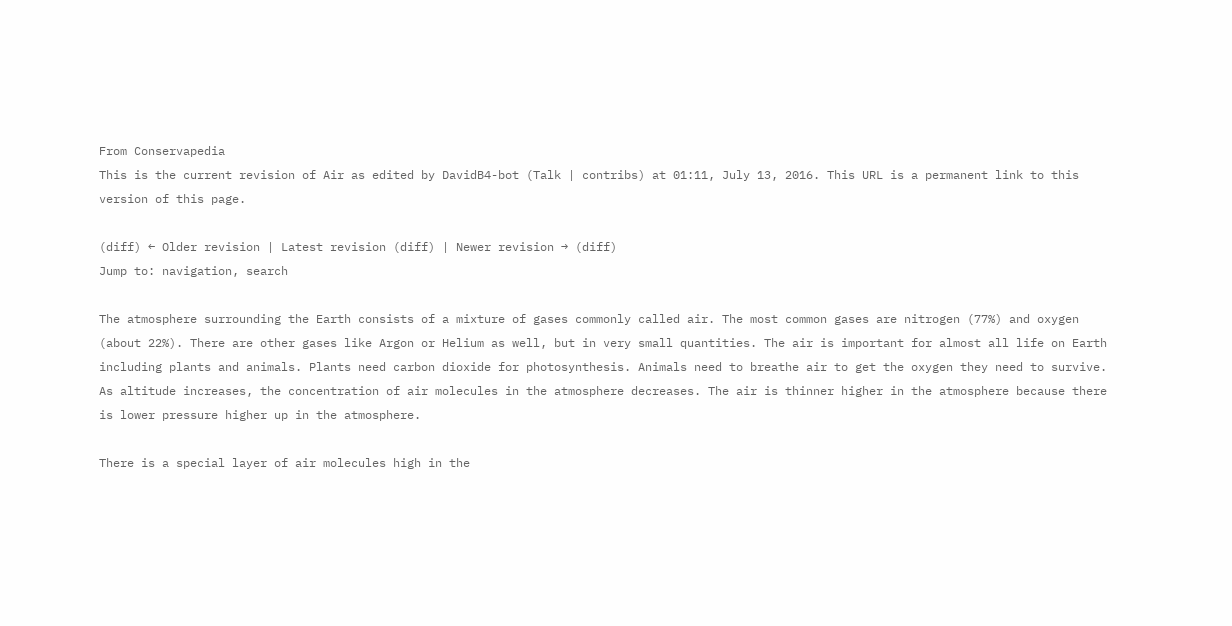From Conservapedia
This is the current revision of Air as edited by DavidB4-bot (Talk | contribs) at 01:11, July 13, 2016. This URL is a permanent link to this version of this page.

(diff) ← Older revision | Latest revision (diff) | Newer revision → (diff)
Jump to: navigation, search

The atmosphere surrounding the Earth consists of a mixture of gases commonly called air. The most common gases are nitrogen (77%) and oxygen (about 22%). There are other gases like Argon or Helium as well, but in very small quantities. The air is important for almost all life on Earth including plants and animals. Plants need carbon dioxide for photosynthesis. Animals need to breathe air to get the oxygen they need to survive. As altitude increases, the concentration of air molecules in the atmosphere decreases. The air is thinner higher in the atmosphere because there is lower pressure higher up in the atmosphere.

There is a special layer of air molecules high in the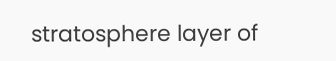stratosphere layer of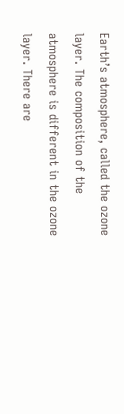Earth’s atmosphere, called the ozone layer. The composition of the atmosphere is different in the ozone layer. There are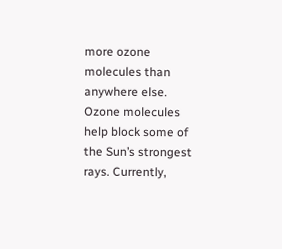more ozone molecules than anywhere else. Ozone molecules help block some of the Sun’s strongest rays. Currently,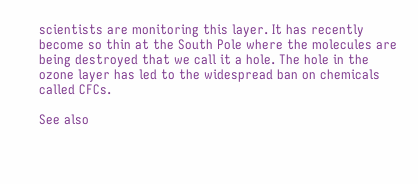scientists are monitoring this layer. It has recently become so thin at the South Pole where the molecules are being destroyed that we call it a hole. The hole in the ozone layer has led to the widespread ban on chemicals called CFCs.

See also